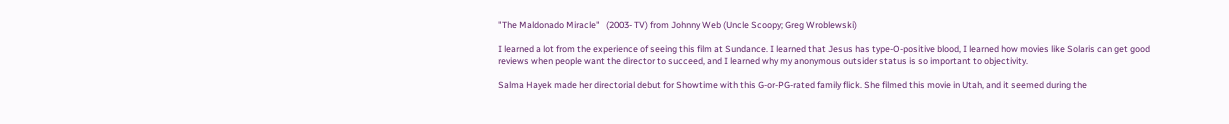"The Maldonado Miracle"   (2003- TV) from Johnny Web (Uncle Scoopy; Greg Wroblewski)

I learned a lot from the experience of seeing this film at Sundance. I learned that Jesus has type-O-positive blood, I learned how movies like Solaris can get good reviews when people want the director to succeed, and I learned why my anonymous outsider status is so important to objectivity.

Salma Hayek made her directorial debut for Showtime with this G-or-PG-rated family flick. She filmed this movie in Utah, and it seemed during the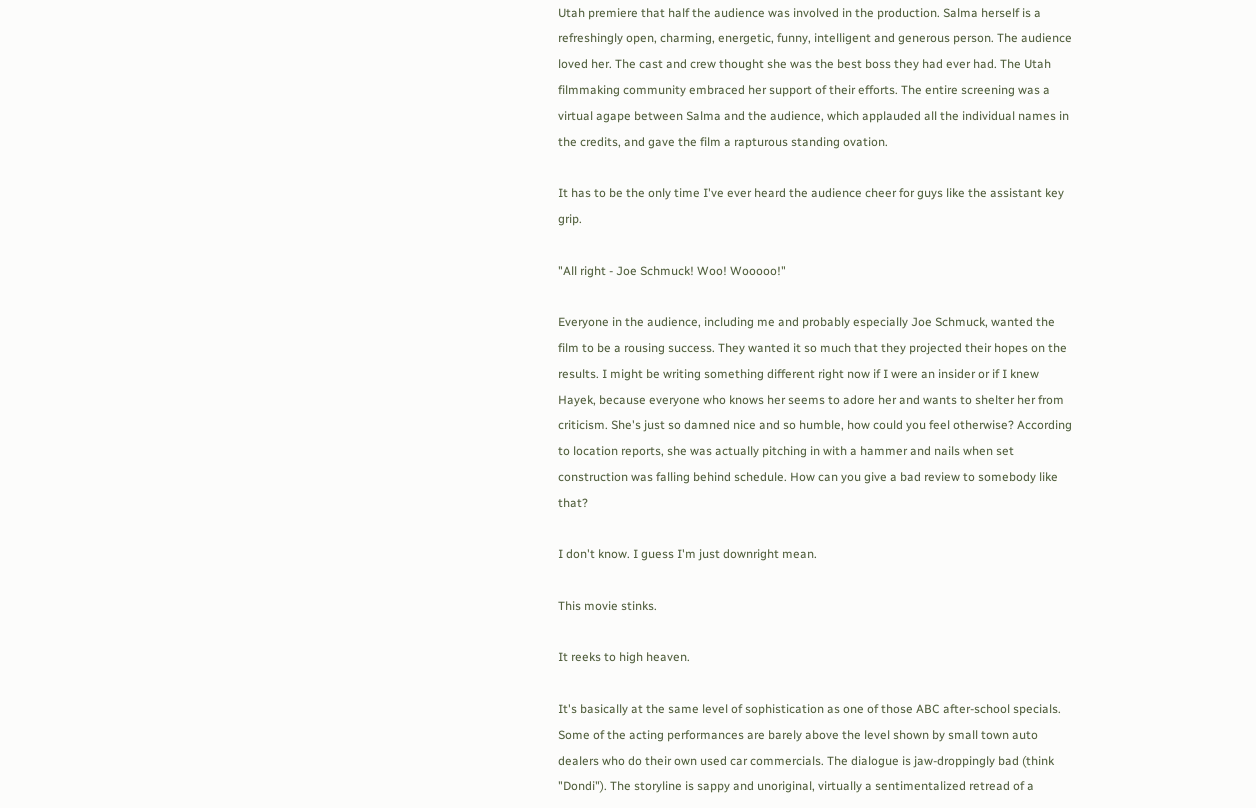Utah premiere that half the audience was involved in the production. Salma herself is a refreshingly open, charming, energetic, funny, intelligent and generous person. The audience loved her. The cast and crew thought she was the best boss they had ever had. The Utah filmmaking community embraced her support of their efforts. The entire screening was a virtual agape between Salma and the audience, which applauded all the individual names in the credits, and gave the film a rapturous standing ovation.

It has to be the only time I've ever heard the audience cheer for guys like the assistant key grip.

"All right - Joe Schmuck! Woo! Wooooo!"

Everyone in the audience, including me and probably especially Joe Schmuck, wanted the film to be a rousing success. They wanted it so much that they projected their hopes on the results. I might be writing something different right now if I were an insider or if I knew Hayek, because everyone who knows her seems to adore her and wants to shelter her from criticism. She's just so damned nice and so humble, how could you feel otherwise? According to location reports, she was actually pitching in with a hammer and nails when set construction was falling behind schedule. How can you give a bad review to somebody like that?

I don't know. I guess I'm just downright mean.

This movie stinks.

It reeks to high heaven.

It's basically at the same level of sophistication as one of those ABC after-school specials. Some of the acting performances are barely above the level shown by small town auto dealers who do their own used car commercials. The dialogue is jaw-droppingly bad (think "Dondi"). The storyline is sappy and unoriginal, virtually a sentimentalized retread of a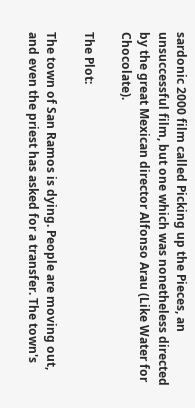sardonic 2000 film called Picking up the Pieces, an unsuccessful film, but one which was nonetheless directed by the great Mexican director Alfonso Arau (Like Water for Chocolate).

The Plot:

The town of San Ramos is dying. People are moving out, and even the priest has asked for a transfer. The town's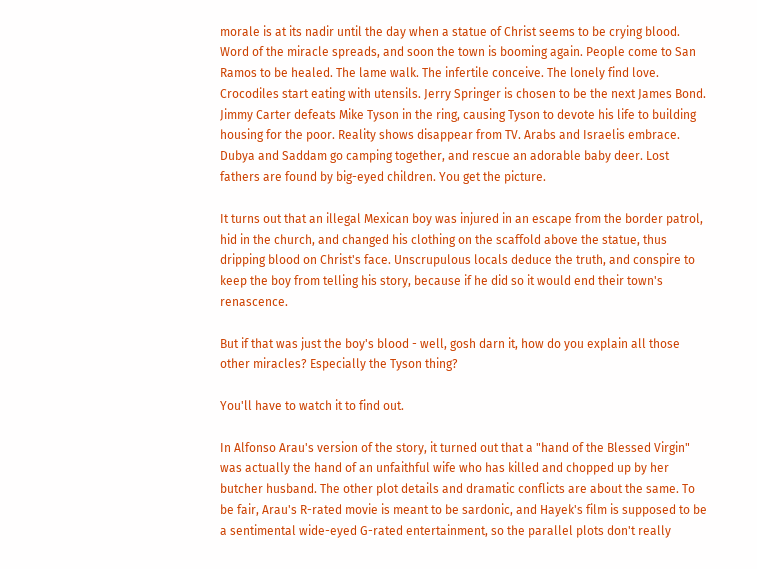morale is at its nadir until the day when a statue of Christ seems to be crying blood. Word of the miracle spreads, and soon the town is booming again. People come to San Ramos to be healed. The lame walk. The infertile conceive. The lonely find love. Crocodiles start eating with utensils. Jerry Springer is chosen to be the next James Bond. Jimmy Carter defeats Mike Tyson in the ring, causing Tyson to devote his life to building housing for the poor. Reality shows disappear from TV. Arabs and Israelis embrace. Dubya and Saddam go camping together, and rescue an adorable baby deer. Lost fathers are found by big-eyed children. You get the picture.

It turns out that an illegal Mexican boy was injured in an escape from the border patrol, hid in the church, and changed his clothing on the scaffold above the statue, thus dripping blood on Christ's face. Unscrupulous locals deduce the truth, and conspire to keep the boy from telling his story, because if he did so it would end their town's renascence.

But if that was just the boy's blood - well, gosh darn it, how do you explain all those other miracles? Especially the Tyson thing?

You'll have to watch it to find out.

In Alfonso Arau's version of the story, it turned out that a "hand of the Blessed Virgin" was actually the hand of an unfaithful wife who has killed and chopped up by her butcher husband. The other plot details and dramatic conflicts are about the same. To be fair, Arau's R-rated movie is meant to be sardonic, and Hayek's film is supposed to be a sentimental wide-eyed G-rated entertainment, so the parallel plots don't really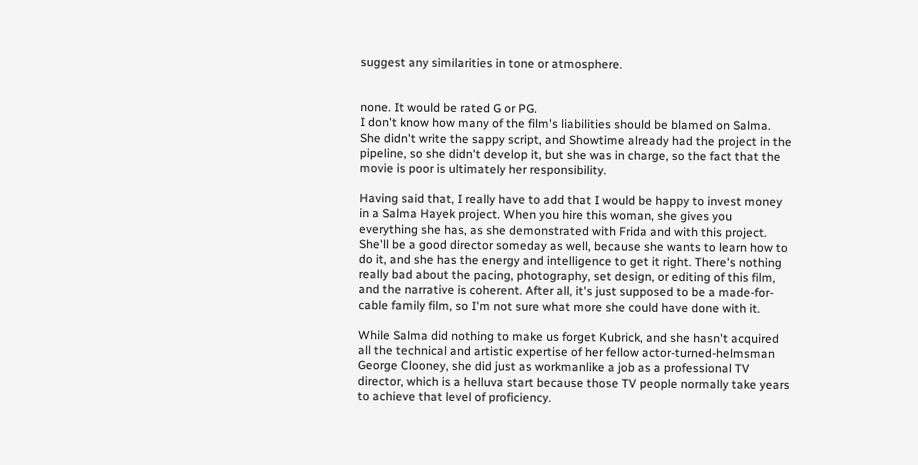suggest any similarities in tone or atmosphere.


none. It would be rated G or PG.
I don't know how many of the film's liabilities should be blamed on Salma. She didn't write the sappy script, and Showtime already had the project in the pipeline, so she didn't develop it, but she was in charge, so the fact that the movie is poor is ultimately her responsibility.

Having said that, I really have to add that I would be happy to invest money in a Salma Hayek project. When you hire this woman, she gives you everything she has, as she demonstrated with Frida and with this project. She'll be a good director someday as well, because she wants to learn how to do it, and she has the energy and intelligence to get it right. There's nothing really bad about the pacing, photography, set design, or editing of this film, and the narrative is coherent. After all, it's just supposed to be a made-for-cable family film, so I'm not sure what more she could have done with it.

While Salma did nothing to make us forget Kubrick, and she hasn't acquired all the technical and artistic expertise of her fellow actor-turned-helmsman George Clooney, she did just as workmanlike a job as a professional TV director, which is a helluva start because those TV people normally take years to achieve that level of proficiency.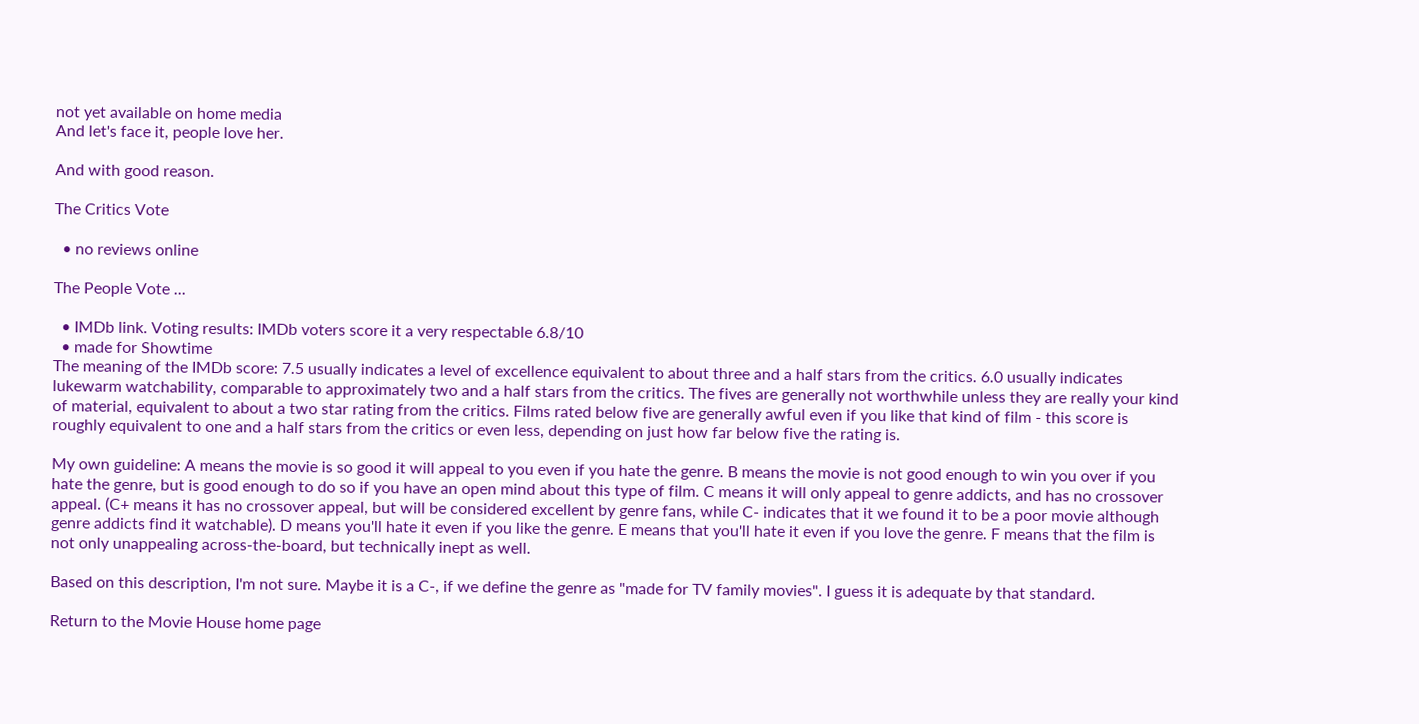not yet available on home media
And let's face it, people love her.

And with good reason.

The Critics Vote

  • no reviews online

The People Vote ...

  • IMDb link. Voting results: IMDb voters score it a very respectable 6.8/10
  • made for Showtime
The meaning of the IMDb score: 7.5 usually indicates a level of excellence equivalent to about three and a half stars from the critics. 6.0 usually indicates lukewarm watchability, comparable to approximately two and a half stars from the critics. The fives are generally not worthwhile unless they are really your kind of material, equivalent to about a two star rating from the critics. Films rated below five are generally awful even if you like that kind of film - this score is roughly equivalent to one and a half stars from the critics or even less, depending on just how far below five the rating is.

My own guideline: A means the movie is so good it will appeal to you even if you hate the genre. B means the movie is not good enough to win you over if you hate the genre, but is good enough to do so if you have an open mind about this type of film. C means it will only appeal to genre addicts, and has no crossover appeal. (C+ means it has no crossover appeal, but will be considered excellent by genre fans, while C- indicates that it we found it to be a poor movie although genre addicts find it watchable). D means you'll hate it even if you like the genre. E means that you'll hate it even if you love the genre. F means that the film is not only unappealing across-the-board, but technically inept as well.

Based on this description, I'm not sure. Maybe it is a C-, if we define the genre as "made for TV family movies". I guess it is adequate by that standard.

Return to the Movie House home page